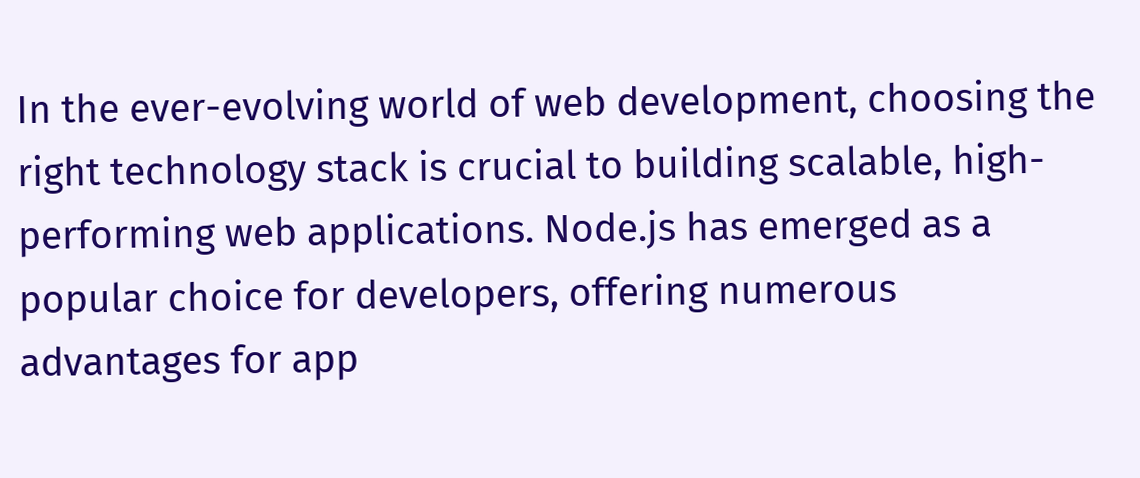In the ever-evolving world of web development, choosing the right technology stack is crucial to building scalable, high-performing web applications. Node.js has emerged as a popular choice for developers, offering numerous advantages for app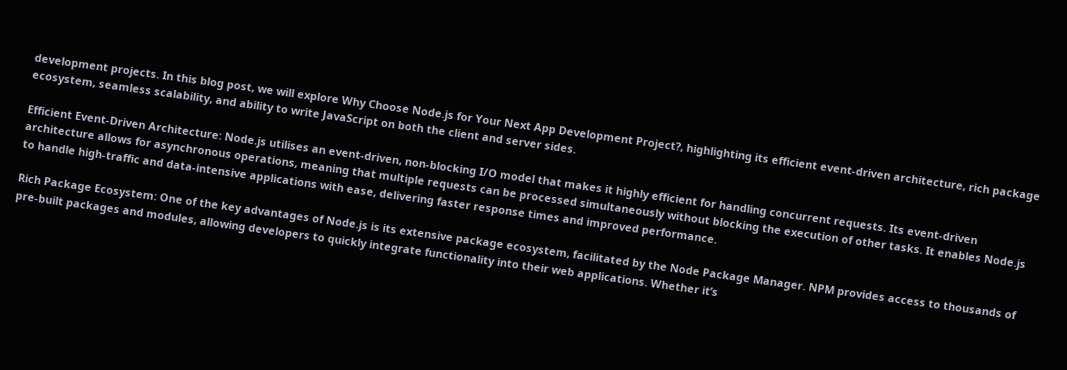development projects. In this blog post, we will explore Why Choose Node.js for Your Next App Development Project?, highlighting its efficient event-driven architecture, rich package ecosystem, seamless scalability, and ability to write JavaScript on both the client and server sides.

Efficient Event-Driven Architecture: Node.js utilises an event-driven, non-blocking I/O model that makes it highly efficient for handling concurrent requests. Its event-driven architecture allows for asynchronous operations, meaning that multiple requests can be processed simultaneously without blocking the execution of other tasks. It enables Node.js to handle high-traffic and data-intensive applications with ease, delivering faster response times and improved performance.

Rich Package Ecosystem: One of the key advantages of Node.js is its extensive package ecosystem, facilitated by the Node Package Manager. NPM provides access to thousands of pre-built packages and modules, allowing developers to quickly integrate functionality into their web applications. Whether it’s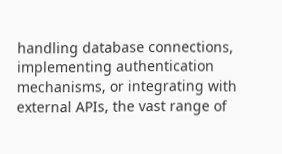handling database connections, implementing authentication mechanisms, or integrating with external APIs, the vast range of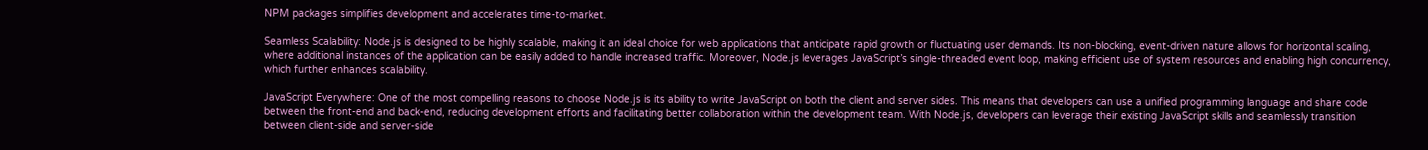NPM packages simplifies development and accelerates time-to-market.

Seamless Scalability: Node.js is designed to be highly scalable, making it an ideal choice for web applications that anticipate rapid growth or fluctuating user demands. Its non-blocking, event-driven nature allows for horizontal scaling, where additional instances of the application can be easily added to handle increased traffic. Moreover, Node.js leverages JavaScript’s single-threaded event loop, making efficient use of system resources and enabling high concurrency, which further enhances scalability.

JavaScript Everywhere: One of the most compelling reasons to choose Node.js is its ability to write JavaScript on both the client and server sides. This means that developers can use a unified programming language and share code between the front-end and back-end, reducing development efforts and facilitating better collaboration within the development team. With Node.js, developers can leverage their existing JavaScript skills and seamlessly transition between client-side and server-side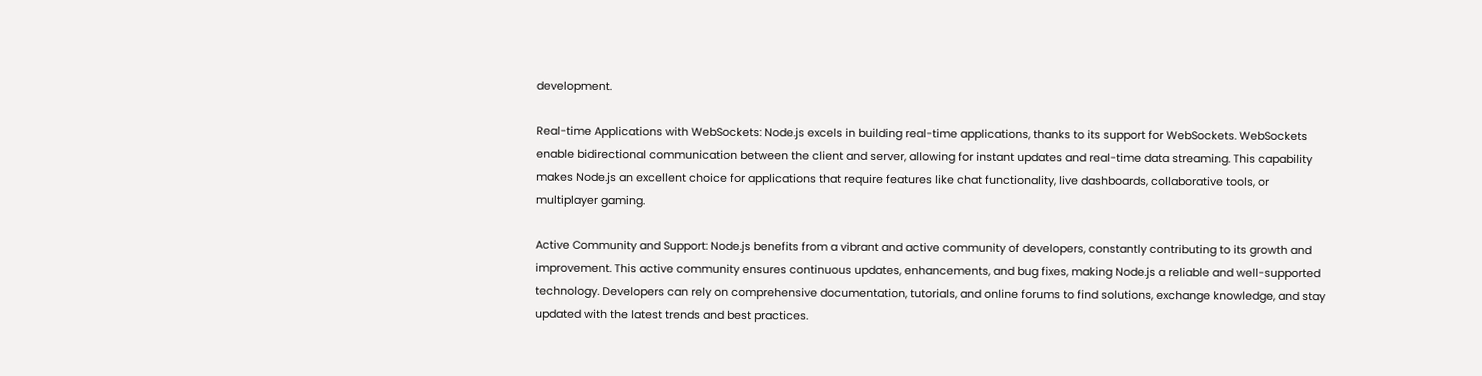development.

Real-time Applications with WebSockets: Node.js excels in building real-time applications, thanks to its support for WebSockets. WebSockets enable bidirectional communication between the client and server, allowing for instant updates and real-time data streaming. This capability makes Node.js an excellent choice for applications that require features like chat functionality, live dashboards, collaborative tools, or multiplayer gaming.

Active Community and Support: Node.js benefits from a vibrant and active community of developers, constantly contributing to its growth and improvement. This active community ensures continuous updates, enhancements, and bug fixes, making Node.js a reliable and well-supported technology. Developers can rely on comprehensive documentation, tutorials, and online forums to find solutions, exchange knowledge, and stay updated with the latest trends and best practices.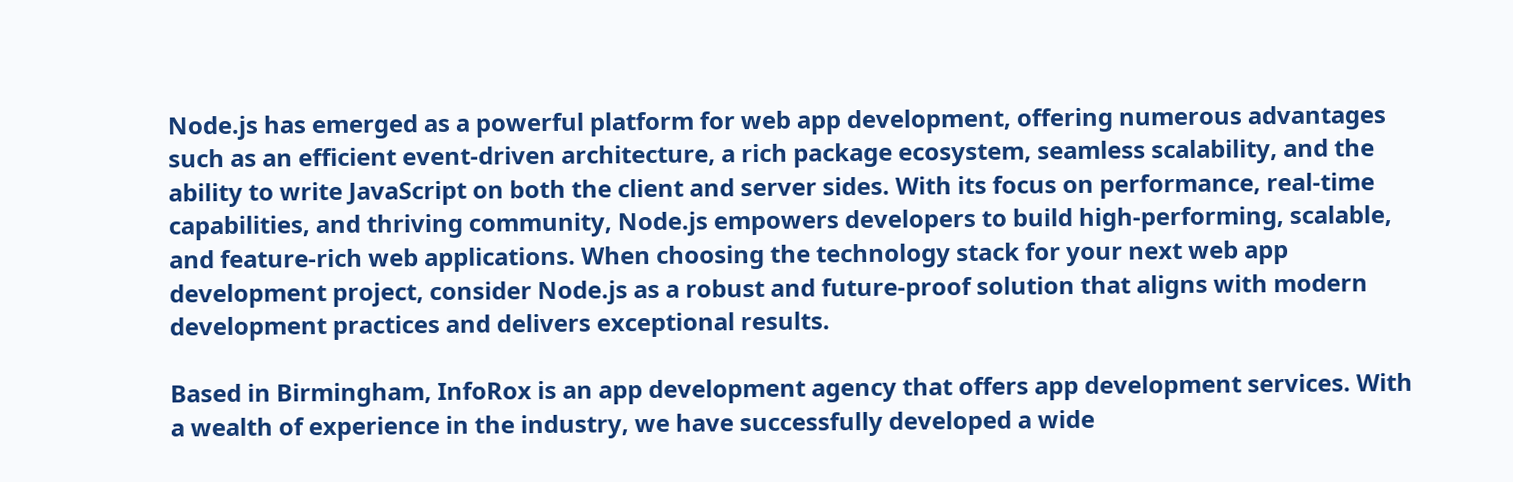Node.js has emerged as a powerful platform for web app development, offering numerous advantages such as an efficient event-driven architecture, a rich package ecosystem, seamless scalability, and the ability to write JavaScript on both the client and server sides. With its focus on performance, real-time capabilities, and thriving community, Node.js empowers developers to build high-performing, scalable, and feature-rich web applications. When choosing the technology stack for your next web app development project, consider Node.js as a robust and future-proof solution that aligns with modern development practices and delivers exceptional results.

Based in Birmingham, InfoRox is an app development agency that offers app development services. With a wealth of experience in the industry, we have successfully developed a wide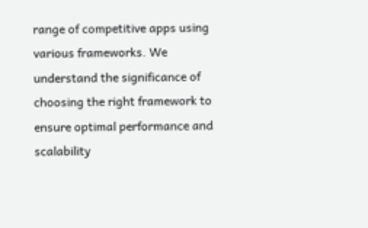range of competitive apps using various frameworks. We understand the significance of choosing the right framework to ensure optimal performance and scalability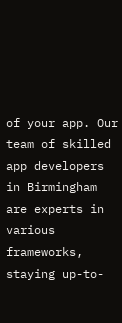of your app. Our team of skilled app developers in Birmingham are experts in various frameworks, staying up-to-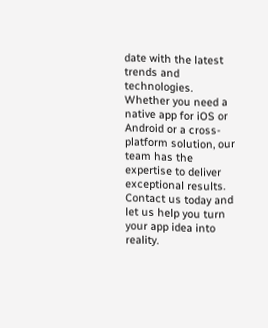date with the latest trends and technologies. Whether you need a native app for iOS or Android or a cross-platform solution, our team has the expertise to deliver exceptional results. Contact us today and let us help you turn your app idea into reality.